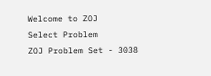Welcome to ZOJ
Select Problem
ZOJ Problem Set - 3038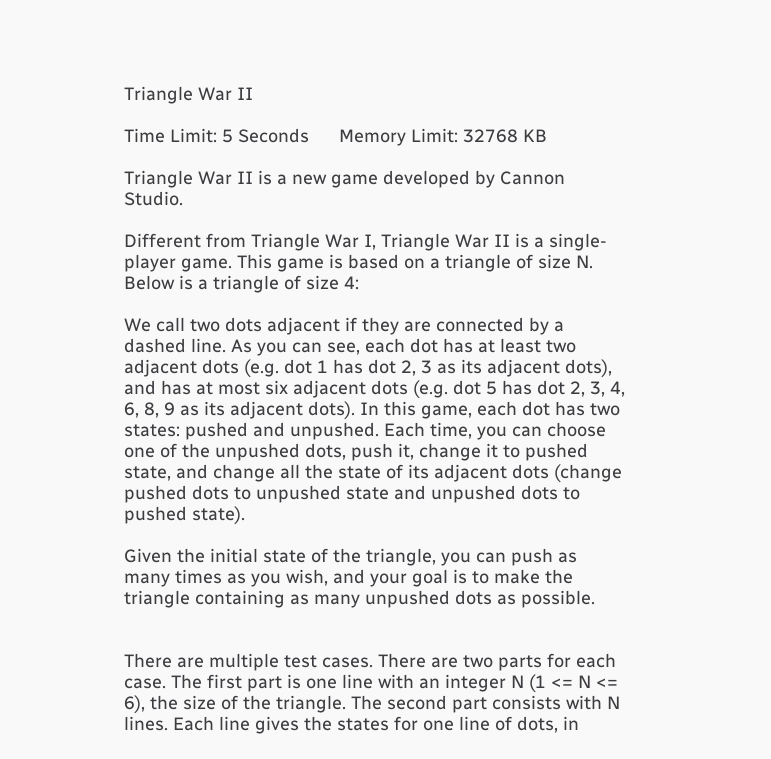Triangle War II

Time Limit: 5 Seconds      Memory Limit: 32768 KB

Triangle War II is a new game developed by Cannon Studio.

Different from Triangle War I, Triangle War II is a single-player game. This game is based on a triangle of size N. Below is a triangle of size 4:

We call two dots adjacent if they are connected by a dashed line. As you can see, each dot has at least two adjacent dots (e.g. dot 1 has dot 2, 3 as its adjacent dots), and has at most six adjacent dots (e.g. dot 5 has dot 2, 3, 4, 6, 8, 9 as its adjacent dots). In this game, each dot has two states: pushed and unpushed. Each time, you can choose one of the unpushed dots, push it, change it to pushed state, and change all the state of its adjacent dots (change pushed dots to unpushed state and unpushed dots to pushed state).

Given the initial state of the triangle, you can push as many times as you wish, and your goal is to make the triangle containing as many unpushed dots as possible.


There are multiple test cases. There are two parts for each case. The first part is one line with an integer N (1 <= N <= 6), the size of the triangle. The second part consists with N lines. Each line gives the states for one line of dots, in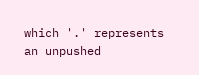which '.' represents an unpushed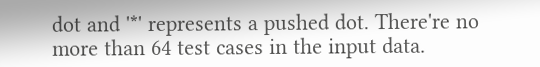dot and '*' represents a pushed dot. There're no more than 64 test cases in the input data.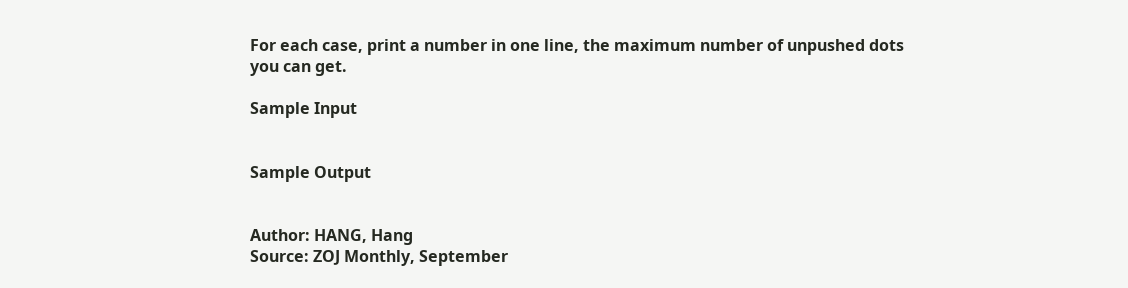For each case, print a number in one line, the maximum number of unpushed dots you can get.

Sample Input


Sample Output


Author: HANG, Hang
Source: ZOJ Monthly, September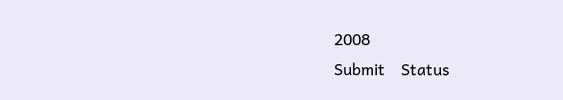2008
Submit    Status